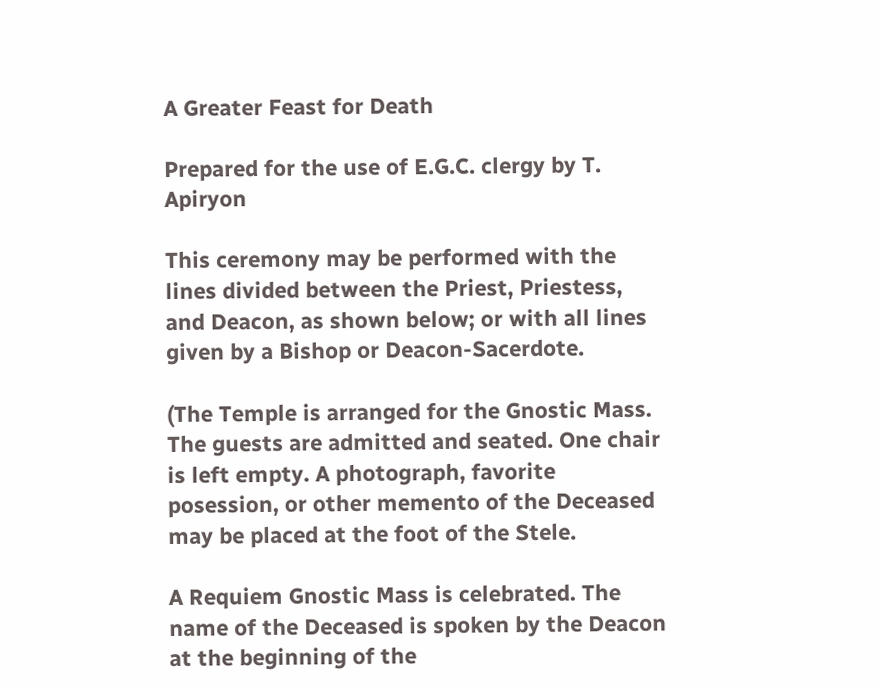A Greater Feast for Death

Prepared for the use of E.G.C. clergy by T. Apiryon

This ceremony may be performed with the lines divided between the Priest, Priestess, and Deacon, as shown below; or with all lines given by a Bishop or Deacon-Sacerdote.

(The Temple is arranged for the Gnostic Mass. The guests are admitted and seated. One chair is left empty. A photograph, favorite posession, or other memento of the Deceased may be placed at the foot of the Stele.

A Requiem Gnostic Mass is celebrated. The name of the Deceased is spoken by the Deacon at the beginning of the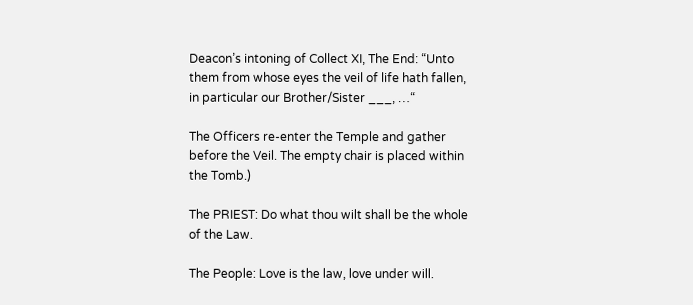Deacon’s intoning of Collect XI, The End: “Unto them from whose eyes the veil of life hath fallen, in particular our Brother/Sister ___, …“

The Officers re-enter the Temple and gather before the Veil. The empty chair is placed within the Tomb.)

The PRIEST: Do what thou wilt shall be the whole of the Law.

The People: Love is the law, love under will.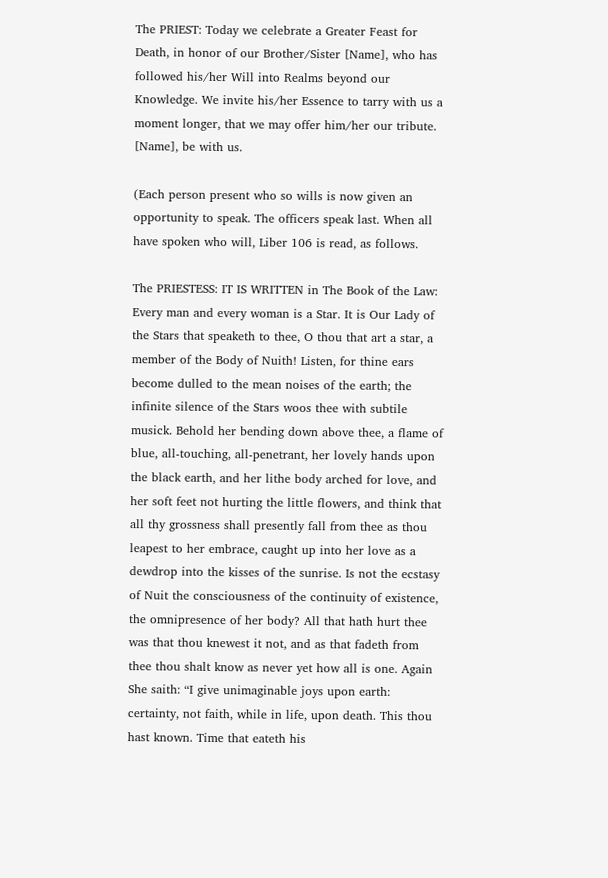The PRIEST: Today we celebrate a Greater Feast for Death, in honor of our Brother/Sister [Name], who has followed his/her Will into Realms beyond our Knowledge. We invite his/her Essence to tarry with us a moment longer, that we may offer him/her our tribute. [Name], be with us.

(Each person present who so wills is now given an opportunity to speak. The officers speak last. When all have spoken who will, Liber 106 is read, as follows.

The PRIESTESS: IT IS WRITTEN in The Book of the Law: Every man and every woman is a Star. It is Our Lady of the Stars that speaketh to thee, O thou that art a star, a member of the Body of Nuith! Listen, for thine ears become dulled to the mean noises of the earth; the infinite silence of the Stars woos thee with subtile musick. Behold her bending down above thee, a flame of blue, all-touching, all-penetrant, her lovely hands upon the black earth, and her lithe body arched for love, and her soft feet not hurting the little flowers, and think that all thy grossness shall presently fall from thee as thou leapest to her embrace, caught up into her love as a dewdrop into the kisses of the sunrise. Is not the ecstasy of Nuit the consciousness of the continuity of existence, the omnipresence of her body? All that hath hurt thee was that thou knewest it not, and as that fadeth from thee thou shalt know as never yet how all is one. Again She saith: “I give unimaginable joys upon earth: certainty, not faith, while in life, upon death. This thou hast known. Time that eateth his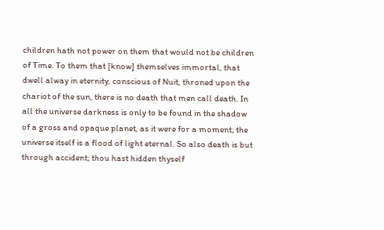children hath not power on them that would not be children of Time. To them that [know] themselves immortal, that dwell alway in eternity, conscious of Nuit, throned upon the chariot of the sun, there is no death that men call death. In all the universe darkness is only to be found in the shadow of a gross and opaque planet, as it were for a moment; the universe itself is a flood of light eternal. So also death is but through accident; thou hast hidden thyself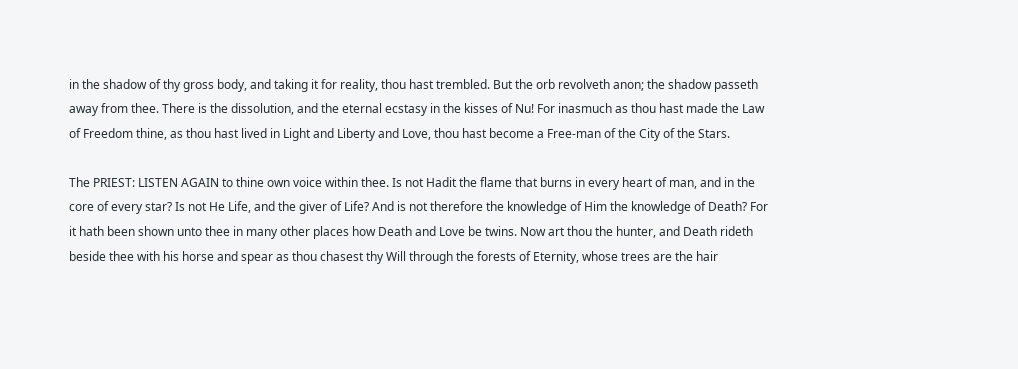in the shadow of thy gross body, and taking it for reality, thou hast trembled. But the orb revolveth anon; the shadow passeth away from thee. There is the dissolution, and the eternal ecstasy in the kisses of Nu! For inasmuch as thou hast made the Law of Freedom thine, as thou hast lived in Light and Liberty and Love, thou hast become a Free-man of the City of the Stars.

The PRIEST: LISTEN AGAIN to thine own voice within thee. Is not Hadit the flame that burns in every heart of man, and in the core of every star? Is not He Life, and the giver of Life? And is not therefore the knowledge of Him the knowledge of Death? For it hath been shown unto thee in many other places how Death and Love be twins. Now art thou the hunter, and Death rideth beside thee with his horse and spear as thou chasest thy Will through the forests of Eternity, whose trees are the hair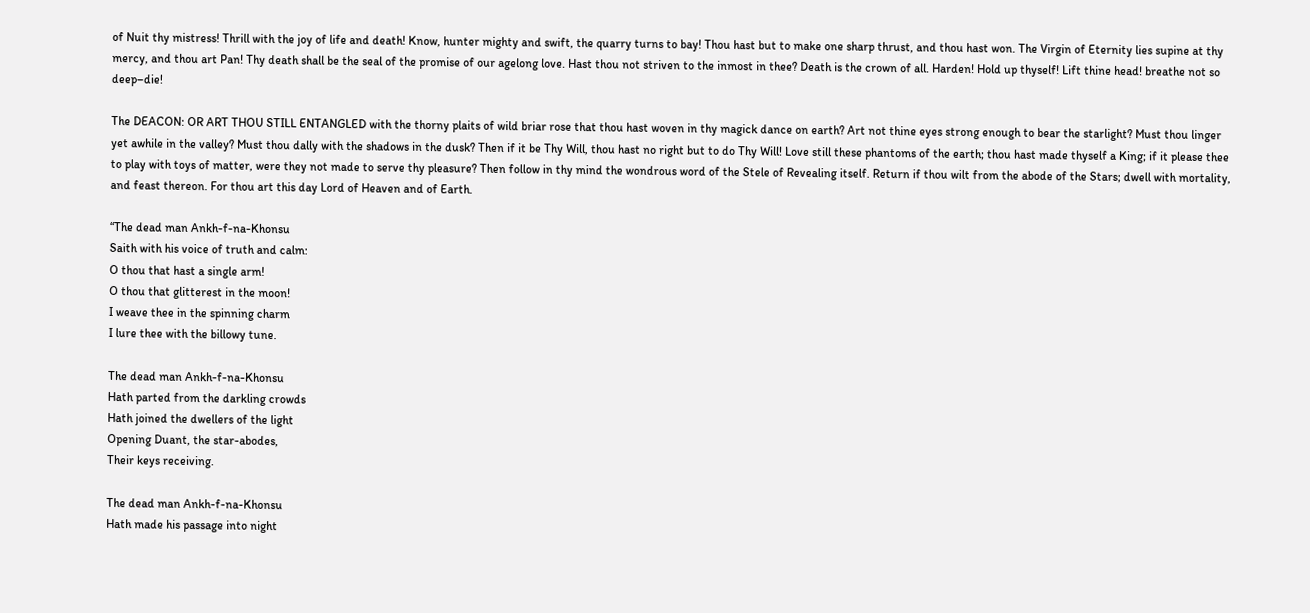of Nuit thy mistress! Thrill with the joy of life and death! Know, hunter mighty and swift, the quarry turns to bay! Thou hast but to make one sharp thrust, and thou hast won. The Virgin of Eternity lies supine at thy mercy, and thou art Pan! Thy death shall be the seal of the promise of our agelong love. Hast thou not striven to the inmost in thee? Death is the crown of all. Harden! Hold up thyself! Lift thine head! breathe not so deep–die!

The DEACON: OR ART THOU STILL ENTANGLED with the thorny plaits of wild briar rose that thou hast woven in thy magick dance on earth? Art not thine eyes strong enough to bear the starlight? Must thou linger yet awhile in the valley? Must thou dally with the shadows in the dusk? Then if it be Thy Will, thou hast no right but to do Thy Will! Love still these phantoms of the earth; thou hast made thyself a King; if it please thee to play with toys of matter, were they not made to serve thy pleasure? Then follow in thy mind the wondrous word of the Stele of Revealing itself. Return if thou wilt from the abode of the Stars; dwell with mortality, and feast thereon. For thou art this day Lord of Heaven and of Earth.

“The dead man Ankh-f-na-Khonsu
Saith with his voice of truth and calm:
O thou that hast a single arm!
O thou that glitterest in the moon!
I weave thee in the spinning charm
I lure thee with the billowy tune.

The dead man Ankh-f-na-Khonsu
Hath parted from the darkling crowds
Hath joined the dwellers of the light
Opening Duant, the star-abodes,
Their keys receiving.

The dead man Ankh-f-na-Khonsu
Hath made his passage into night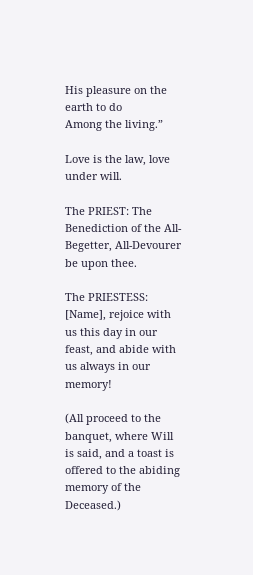His pleasure on the earth to do
Among the living.”

Love is the law, love under will.

The PRIEST: The Benediction of the All-Begetter, All-Devourer be upon thee.

The PRIESTESS: [Name], rejoice with us this day in our feast, and abide with us always in our memory!

(All proceed to the banquet, where Will is said, and a toast is offered to the abiding memory of the Deceased.)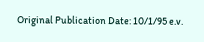Original Publication Date: 10/1/95 e.v.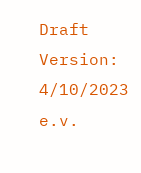Draft Version: 4/10/2023 e.v.